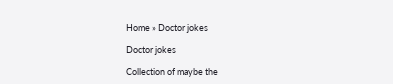Home » Doctor jokes

Doctor jokes

Collection of maybe the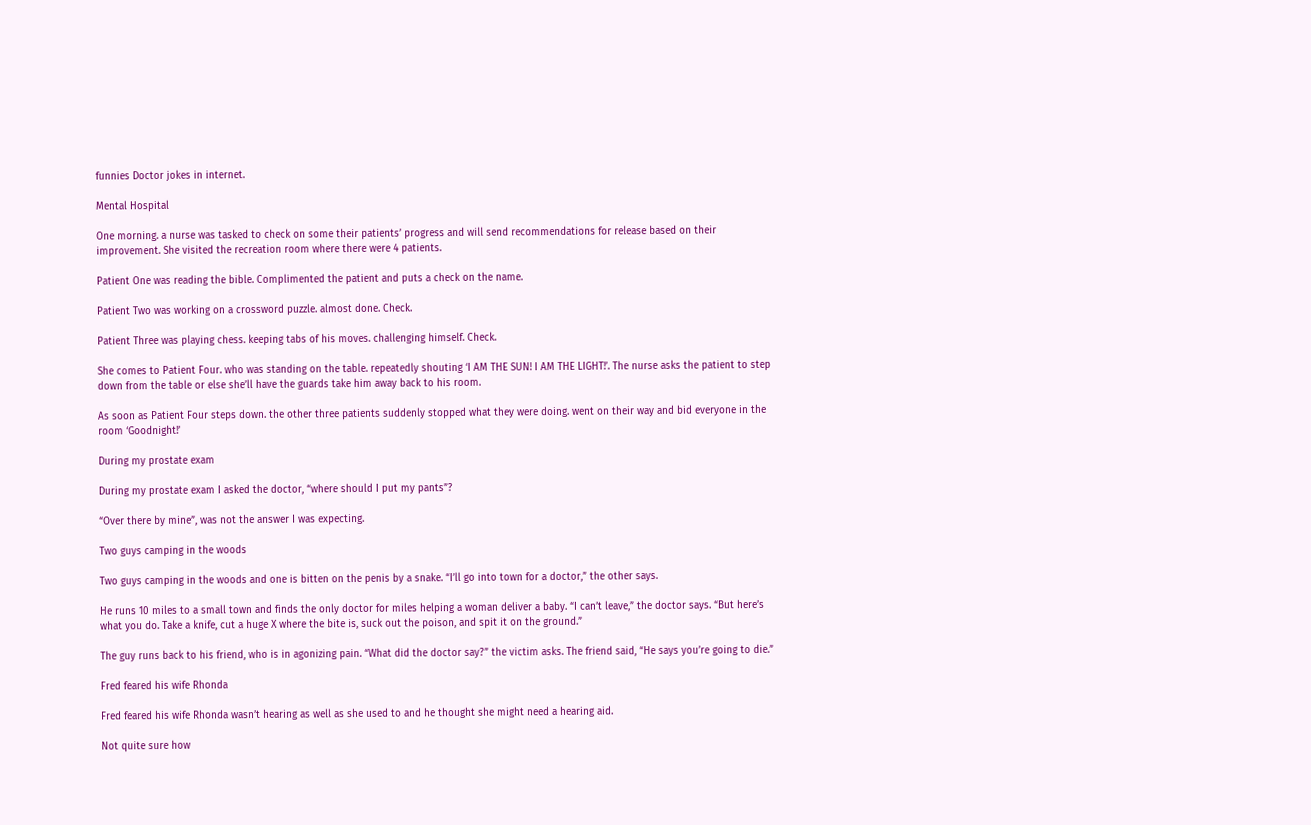funnies Doctor jokes in internet.

Mental Hospital

One morning. a nurse was tasked to check on some their patients’ progress and will send recommendations for release based on their improvement. She visited the recreation room where there were 4 patients.

Patient One was reading the bible. Complimented the patient and puts a check on the name.

Patient Two was working on a crossword puzzle. almost done. Check.

Patient Three was playing chess. keeping tabs of his moves. challenging himself. Check.

She comes to Patient Four. who was standing on the table. repeatedly shouting ‘I AM THE SUN! I AM THE LIGHT!’. The nurse asks the patient to step down from the table or else she’ll have the guards take him away back to his room.

As soon as Patient Four steps down. the other three patients suddenly stopped what they were doing. went on their way and bid everyone in the room ‘Goodnight!’

During my prostate exam

During my prostate exam I asked the doctor, “where should I put my pants”?

“Over there by mine”, was not the answer I was expecting.

Two guys camping in the woods

Two guys camping in the woods and one is bitten on the penis by a snake. “I’ll go into town for a doctor,” the other says.

He runs 10 miles to a small town and finds the only doctor for miles helping a woman deliver a baby. “I can’t leave,” the doctor says. “But here’s what you do. Take a knife, cut a huge X where the bite is, suck out the poison, and spit it on the ground.”

The guy runs back to his friend, who is in agonizing pain. “What did the doctor say?” the victim asks. The friend said, “He says you’re going to die.”

Fred feared his wife Rhonda

Fred feared his wife Rhonda wasn’t hearing as well as she used to and he thought she might need a hearing aid.

Not quite sure how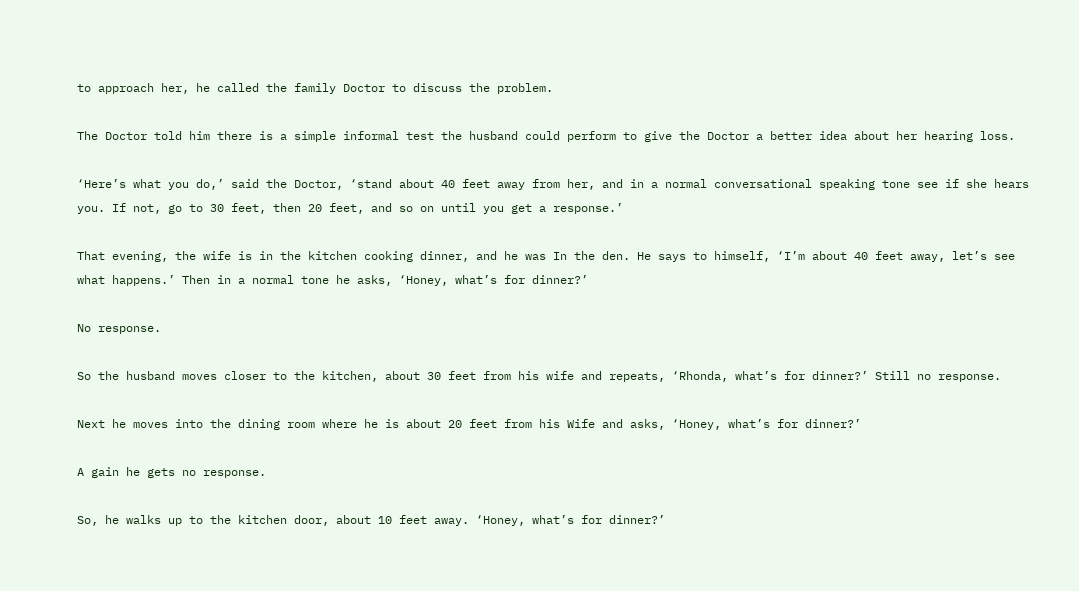to approach her, he called the family Doctor to discuss the problem.

The Doctor told him there is a simple informal test the husband could perform to give the Doctor a better idea about her hearing loss.

‘Here’s what you do,’ said the Doctor, ‘stand about 40 feet away from her, and in a normal conversational speaking tone see if she hears you. If not, go to 30 feet, then 20 feet, and so on until you get a response.’

That evening, the wife is in the kitchen cooking dinner, and he was In the den. He says to himself, ‘I’m about 40 feet away, let’s see what happens.’ Then in a normal tone he asks, ‘Honey, what’s for dinner?’

No response.

So the husband moves closer to the kitchen, about 30 feet from his wife and repeats, ‘Rhonda, what’s for dinner?’ Still no response.

Next he moves into the dining room where he is about 20 feet from his Wife and asks, ‘Honey, what’s for dinner?’

A gain he gets no response.

So, he walks up to the kitchen door, about 10 feet away. ‘Honey, what’s for dinner?’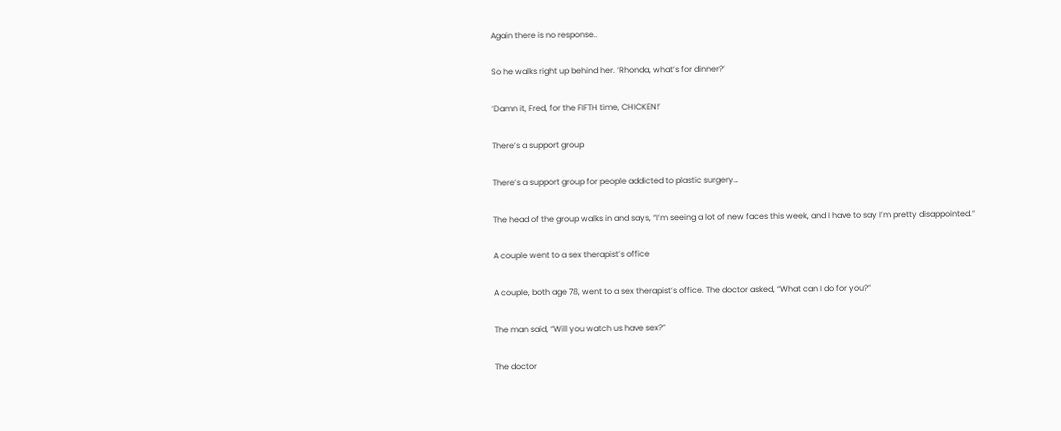Again there is no response..

So he walks right up behind her. ‘Rhonda, what’s for dinner?’

‘Damn it, Fred, for the FIFTH time, CHICKEN!’

There’s a support group

There’s a support group for people addicted to plastic surgery…

The head of the group walks in and says, “I’m seeing a lot of new faces this week, and I have to say I’m pretty disappointed.”

A couple went to a sex therapist’s office

A couple, both age 78, went to a sex therapist’s office. The doctor asked, “What can I do for you?”

The man said, “Will you watch us have sex?”

The doctor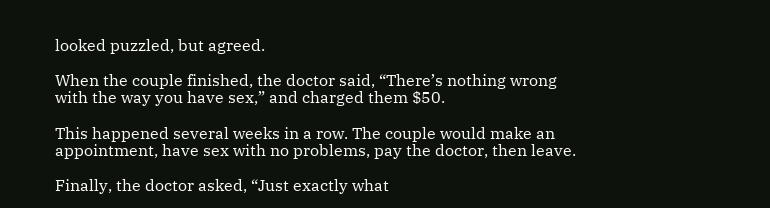looked puzzled, but agreed.

When the couple finished, the doctor said, “There’s nothing wrong with the way you have sex,” and charged them $50.

This happened several weeks in a row. The couple would make an appointment, have sex with no problems, pay the doctor, then leave.

Finally, the doctor asked, “Just exactly what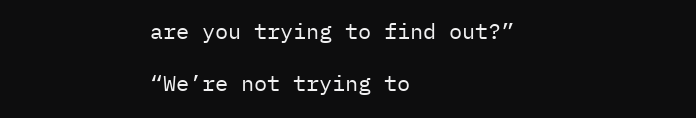are you trying to find out?”

“We’re not trying to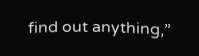find out anything,”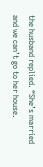the husband replied. “She’s married and we can’t go to her house.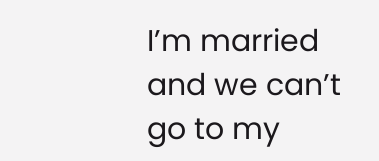I’m married and we can’t go to my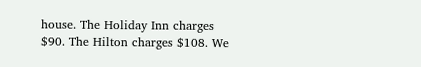house. The Holiday Inn charges $90. The Hilton charges $108. We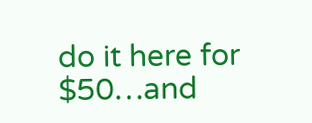do it here for $50…and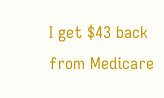I get $43 back from Medicare